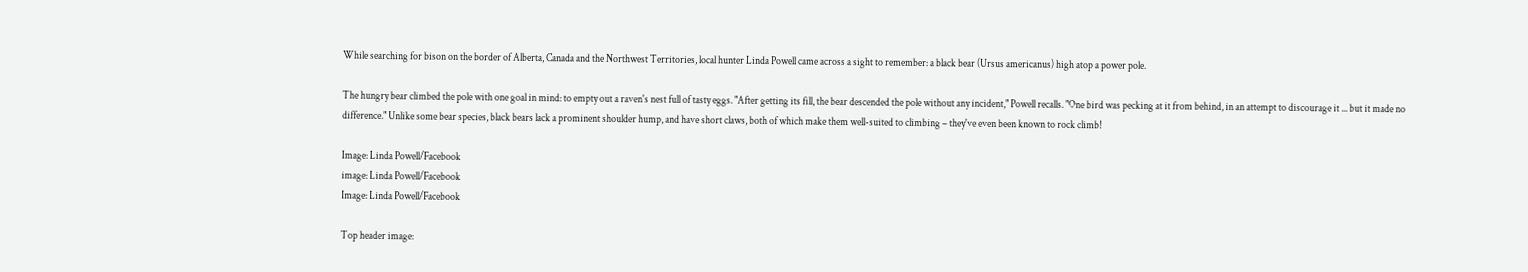While searching for bison on the border of Alberta, Canada and the Northwest Territories, local hunter Linda Powell came across a sight to remember: a black bear (Ursus americanus) high atop a power pole.

The hungry bear climbed the pole with one goal in mind: to empty out a raven's nest full of tasty eggs. "After getting its fill, the bear descended the pole without any incident," Powell recalls. "One bird was pecking at it from behind, in an attempt to discourage it ... but it made no difference." Unlike some bear species, black bears lack a prominent shoulder hump, and have short claws, both of which make them well-suited to climbing – they've even been known to rock climb!

Image: Linda Powell/Facebook
image: Linda Powell/Facebook
Image: Linda Powell/Facebook

Top header image: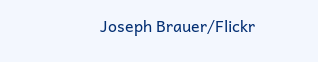Joseph Brauer/Flickr